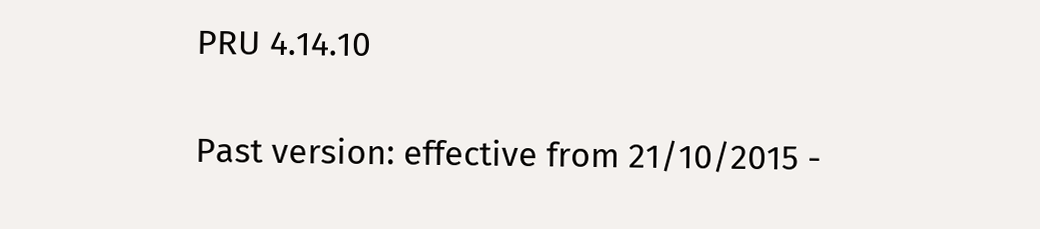PRU 4.14.10

Past version: effective from 21/10/2015 -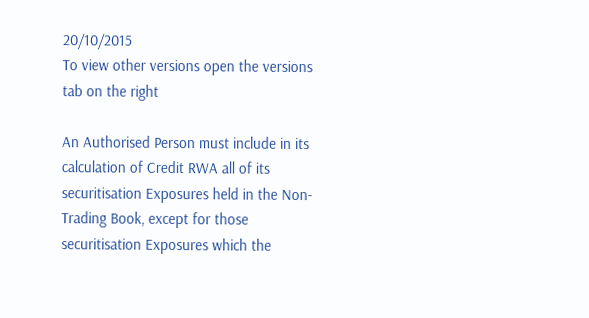20/10/2015
To view other versions open the versions tab on the right

An Authorised Person must include in its calculation of Credit RWA all of its securitisation Exposures held in the Non-Trading Book, except for those securitisation Exposures which the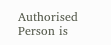Authorised Person is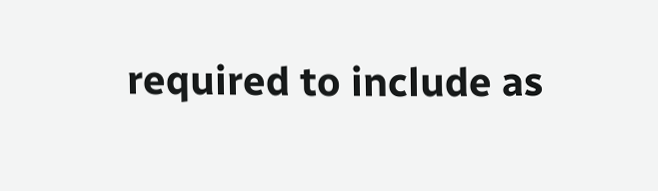required to include as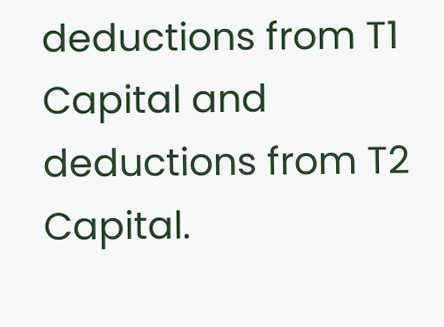deductions from T1 Capital and deductions from T2 Capital.